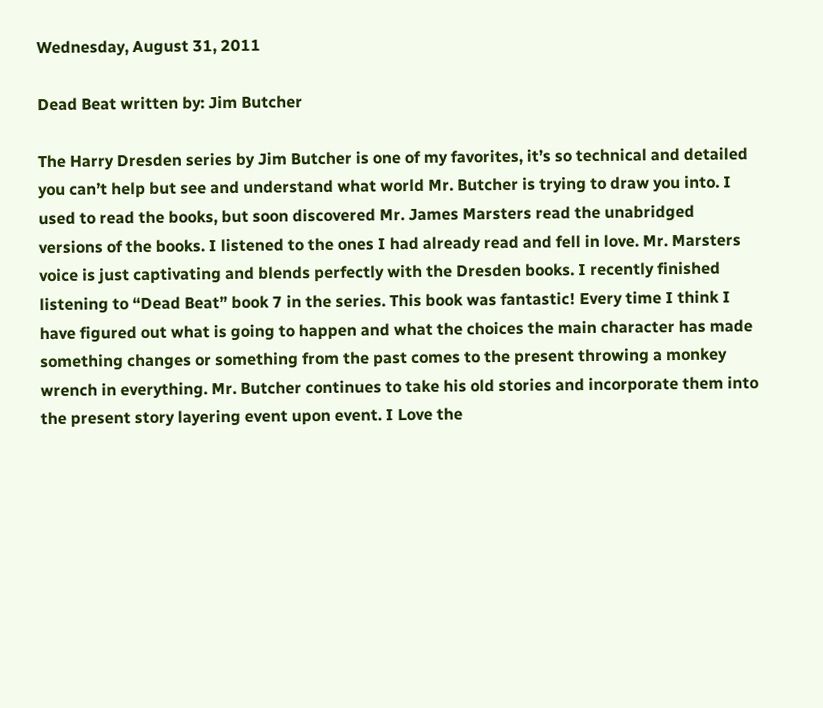Wednesday, August 31, 2011

Dead Beat written by: Jim Butcher

The Harry Dresden series by Jim Butcher is one of my favorites, it’s so technical and detailed you can’t help but see and understand what world Mr. Butcher is trying to draw you into. I used to read the books, but soon discovered Mr. James Marsters read the unabridged versions of the books. I listened to the ones I had already read and fell in love. Mr. Marsters voice is just captivating and blends perfectly with the Dresden books. I recently finished listening to “Dead Beat” book 7 in the series. This book was fantastic! Every time I think I have figured out what is going to happen and what the choices the main character has made something changes or something from the past comes to the present throwing a monkey wrench in everything. Mr. Butcher continues to take his old stories and incorporate them into the present story layering event upon event. I Love the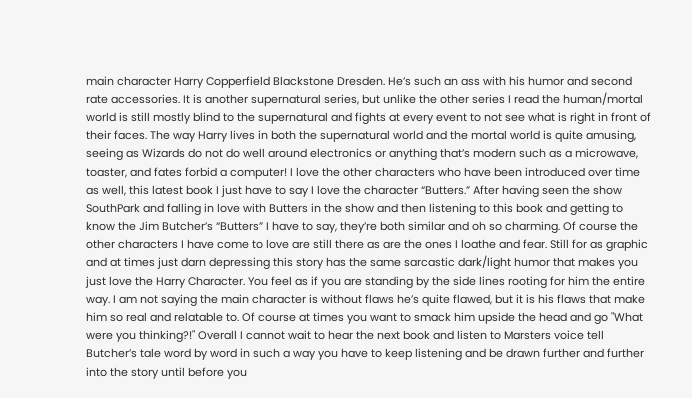main character Harry Copperfield Blackstone Dresden. He’s such an ass with his humor and second rate accessories. It is another supernatural series, but unlike the other series I read the human/mortal world is still mostly blind to the supernatural and fights at every event to not see what is right in front of their faces. The way Harry lives in both the supernatural world and the mortal world is quite amusing, seeing as Wizards do not do well around electronics or anything that’s modern such as a microwave, toaster, and fates forbid a computer! I love the other characters who have been introduced over time as well, this latest book I just have to say I love the character “Butters.” After having seen the show SouthPark and falling in love with Butters in the show and then listening to this book and getting to know the Jim Butcher’s “Butters” I have to say, they’re both similar and oh so charming. Of course the other characters I have come to love are still there as are the ones I loathe and fear. Still for as graphic and at times just darn depressing this story has the same sarcastic dark/light humor that makes you just love the Harry Character. You feel as if you are standing by the side lines rooting for him the entire way. I am not saying the main character is without flaws he’s quite flawed, but it is his flaws that make him so real and relatable to. Of course at times you want to smack him upside the head and go "What were you thinking?!" Overall I cannot wait to hear the next book and listen to Marsters voice tell Butcher’s tale word by word in such a way you have to keep listening and be drawn further and further into the story until before you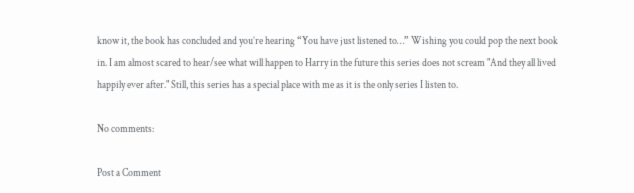know it, the book has concluded and you’re hearing “You have just listened to…” Wishing you could pop the next book in. I am almost scared to hear/see what will happen to Harry in the future this series does not scream "And they all lived happily ever after." Still, this series has a special place with me as it is the only series I listen to.

No comments:

Post a Comment